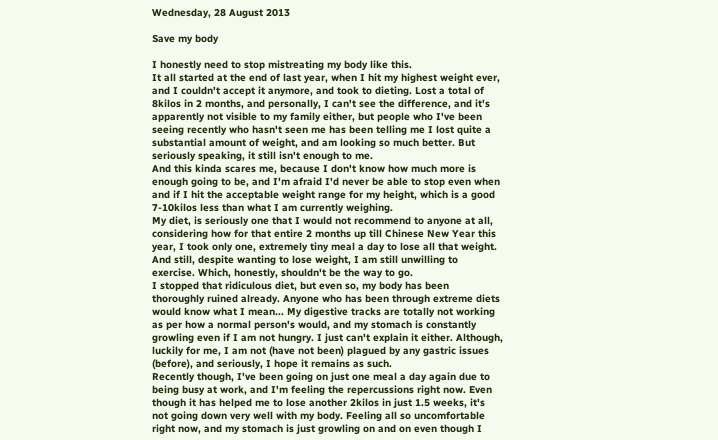Wednesday, 28 August 2013

Save my body

I honestly need to stop mistreating my body like this.
It all started at the end of last year, when I hit my highest weight ever, and I couldn't accept it anymore, and took to dieting. Lost a total of 8kilos in 2 months, and personally, I can't see the difference, and it's apparently not visible to my family either, but people who I've been seeing recently who hasn't seen me has been telling me I lost quite a substantial amount of weight, and am looking so much better. But seriously speaking, it still isn't enough to me.
And this kinda scares me, because I don't know how much more is enough going to be, and I'm afraid I'd never be able to stop even when and if I hit the acceptable weight range for my height, which is a good 7-10kilos less than what I am currently weighing.
My diet, is seriously one that I would not recommend to anyone at all, considering how for that entire 2 months up till Chinese New Year this year, I took only one, extremely tiny meal a day to lose all that weight. And still, despite wanting to lose weight, I am still unwilling to exercise. Which, honestly, shouldn't be the way to go.
I stopped that ridiculous diet, but even so, my body has been thoroughly ruined already. Anyone who has been through extreme diets would know what I mean... My digestive tracks are totally not working as per how a normal person's would, and my stomach is constantly growling even if I am not hungry. I just can't explain it either. Although, luckily for me, I am not (have not been) plagued by any gastric issues (before), and seriously, I hope it remains as such.
Recently though, I've been going on just one meal a day again due to being busy at work, and I'm feeling the repercussions right now. Even though it has helped me to lose another 2kilos in just 1.5 weeks, it's not going down very well with my body. Feeling all so uncomfortable right now, and my stomach is just growling on and on even though I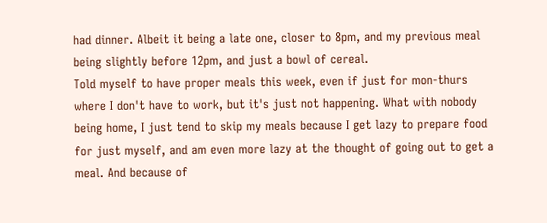had dinner. Albeit it being a late one, closer to 8pm, and my previous meal being slightly before 12pm, and just a bowl of cereal.
Told myself to have proper meals this week, even if just for mon-thurs where I don't have to work, but it's just not happening. What with nobody being home, I just tend to skip my meals because I get lazy to prepare food for just myself, and am even more lazy at the thought of going out to get a meal. And because of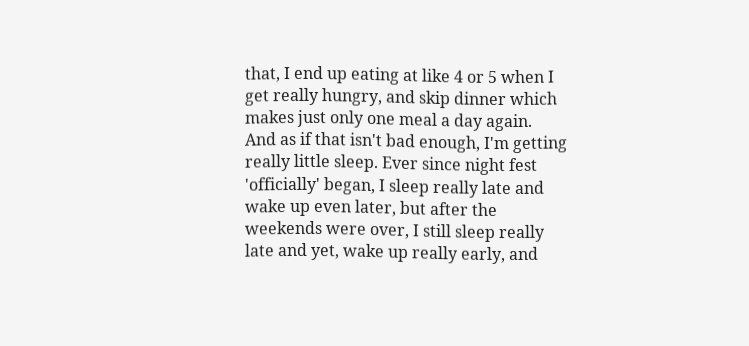that, I end up eating at like 4 or 5 when I get really hungry, and skip dinner which makes just only one meal a day again.
And as if that isn't bad enough, I'm getting really little sleep. Ever since night fest 'officially' began, I sleep really late and wake up even later, but after the weekends were over, I still sleep really late and yet, wake up really early, and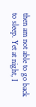then am not able to go back to sleep. Yet at night, I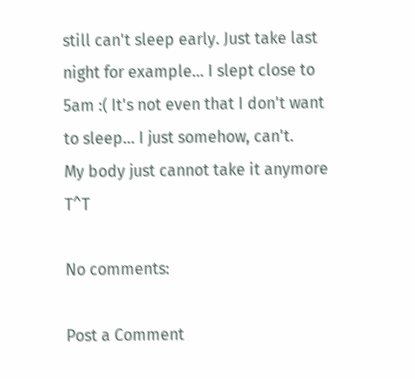still can't sleep early. Just take last night for example... I slept close to 5am :( It's not even that I don't want to sleep... I just somehow, can't.
My body just cannot take it anymore T^T

No comments:

Post a Comment